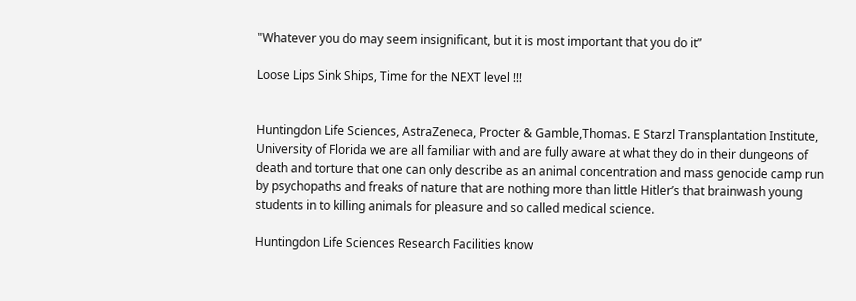"Whatever you do may seem insignificant, but it is most important that you do it”

Loose Lips Sink Ships, Time for the NEXT level !!!


Huntingdon Life Sciences, AstraZeneca, Procter & Gamble,Thomas. E Starzl Transplantation Institute, University of Florida we are all familiar with and are fully aware at what they do in their dungeons of death and torture that one can only describe as an animal concentration and mass genocide camp run by psychopaths and freaks of nature that are nothing more than little Hitler’s that brainwash young students in to killing animals for pleasure and so called medical science.

Huntingdon Life Sciences Research Facilities know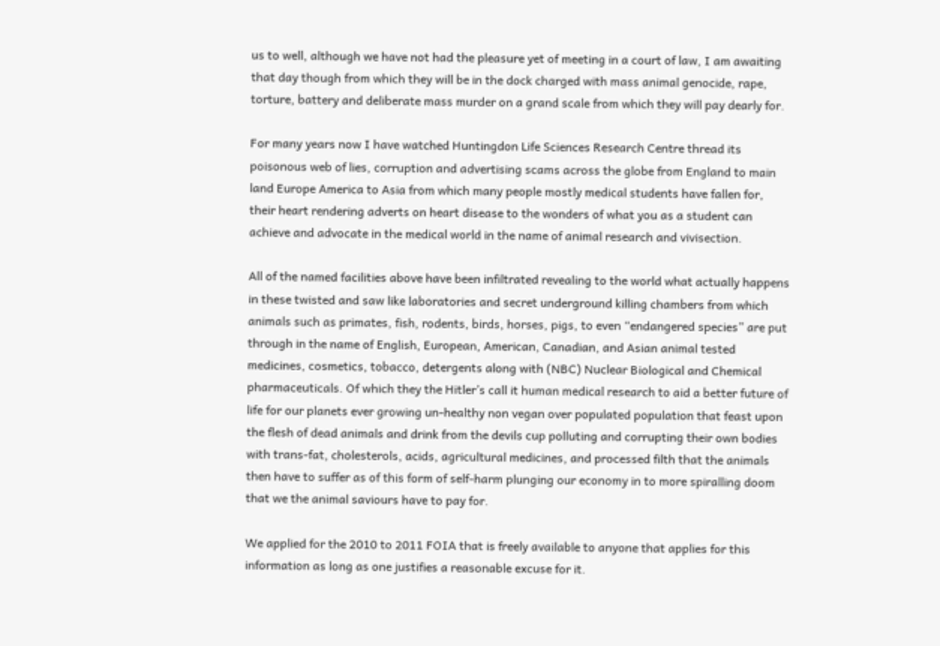us to well, although we have not had the pleasure yet of meeting in a court of law, I am awaiting that day though from which they will be in the dock charged with mass animal genocide, rape, torture, battery and deliberate mass murder on a grand scale from which they will pay dearly for.

For many years now I have watched Huntingdon Life Sciences Research Centre thread its poisonous web of lies, corruption and advertising scams across the globe from England to main land Europe America to Asia from which many people mostly medical students have fallen for, their heart rendering adverts on heart disease to the wonders of what you as a student can achieve and advocate in the medical world in the name of animal research and vivisection.

All of the named facilities above have been infiltrated revealing to the world what actually happens in these twisted and saw like laboratories and secret underground killing chambers from which animals such as primates, fish, rodents, birds, horses, pigs, to even “endangered species” are put through in the name of English, European, American, Canadian, and Asian animal tested medicines, cosmetics, tobacco, detergents along with (NBC) Nuclear Biological and Chemical pharmaceuticals. Of which they the Hitler’s call it human medical research to aid a better future of life for our planets ever growing un-healthy non vegan over populated population that feast upon the flesh of dead animals and drink from the devils cup polluting and corrupting their own bodies with trans-fat, cholesterols, acids, agricultural medicines, and processed filth that the animals then have to suffer as of this form of self-harm plunging our economy in to more spiralling doom that we the animal saviours have to pay for.

We applied for the 2010 to 2011 FOIA that is freely available to anyone that applies for this information as long as one justifies a reasonable excuse for it.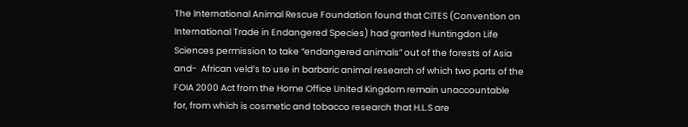The International Animal Rescue Foundation found that CITES (Convention on International Trade in Endangered Species) had granted Huntingdon Life Sciences permission to take “endangered animals” out of the forests of Asia and-  African veld’s to use in barbaric animal research of which two parts of the FOIA 2000 Act from the Home Office United Kingdom remain unaccountable for, from which is cosmetic and tobacco research that H.L.S are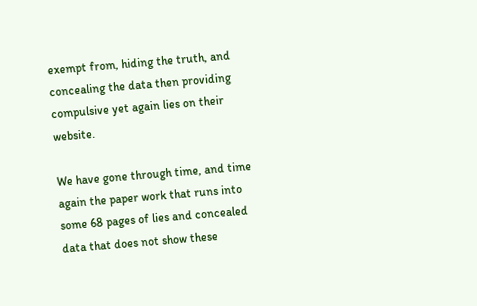exempt from, hiding the truth, and concealing the data then providing compulsive yet again lies on their website.

We have gone through time, and time again the paper work that runs into some 68 pages of lies and concealed data that does not show these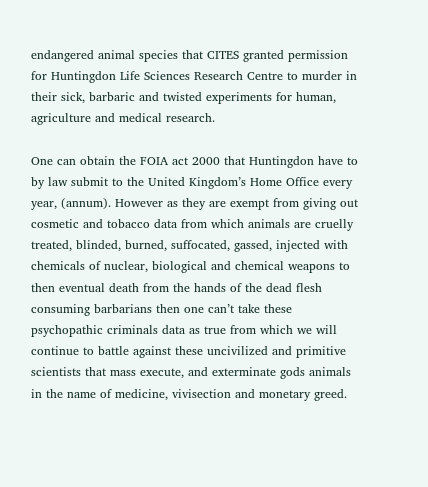endangered animal species that CITES granted permission for Huntingdon Life Sciences Research Centre to murder in their sick, barbaric and twisted experiments for human, agriculture and medical research.

One can obtain the FOIA act 2000 that Huntingdon have to by law submit to the United Kingdom’s Home Office every year, (annum). However as they are exempt from giving out cosmetic and tobacco data from which animals are cruelly treated, blinded, burned, suffocated, gassed, injected with chemicals of nuclear, biological and chemical weapons to then eventual death from the hands of the dead flesh consuming barbarians then one can’t take these psychopathic criminals data as true from which we will continue to battle against these uncivilized and primitive scientists that mass execute, and exterminate gods animals in the name of medicine, vivisection and monetary greed.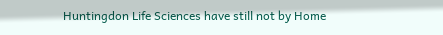Huntingdon Life Sciences have still not by Home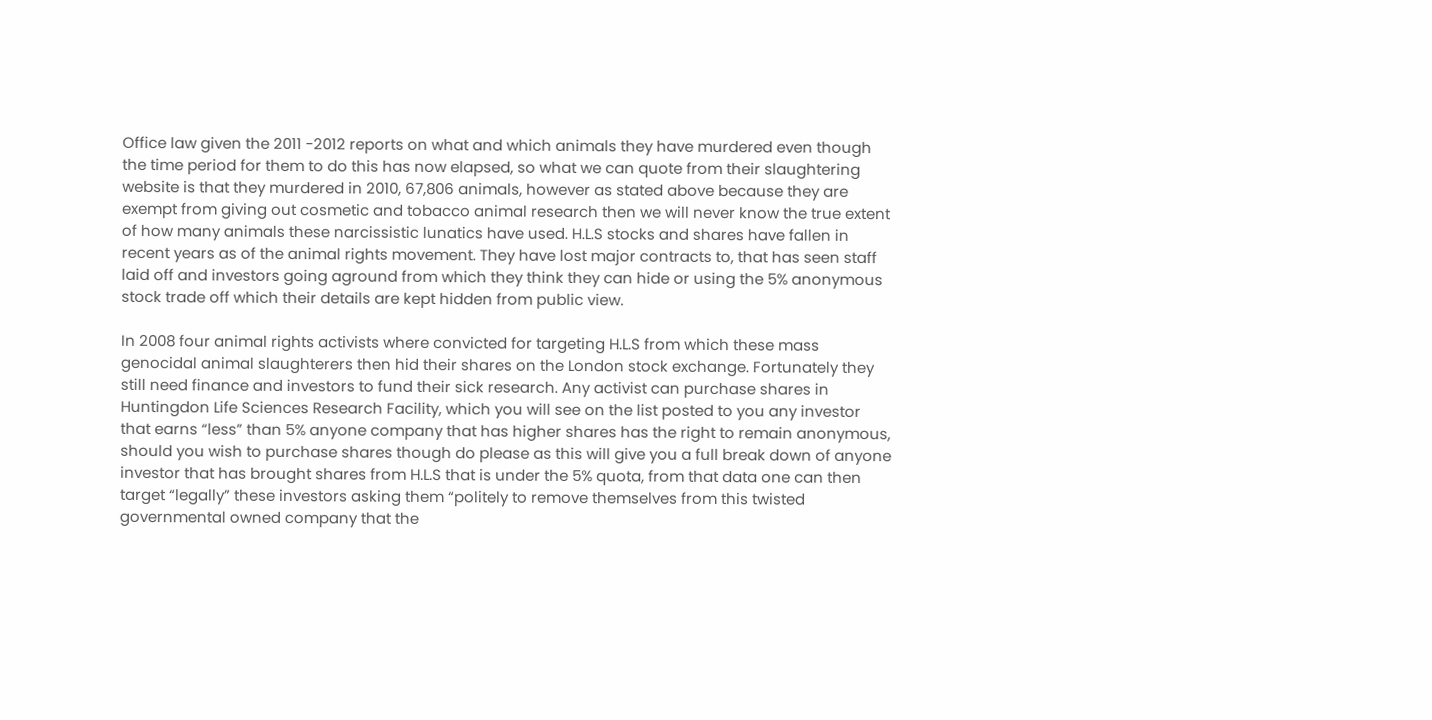Office law given the 2011 -2012 reports on what and which animals they have murdered even though the time period for them to do this has now elapsed, so what we can quote from their slaughtering website is that they murdered in 2010, 67,806 animals, however as stated above because they are exempt from giving out cosmetic and tobacco animal research then we will never know the true extent of how many animals these narcissistic lunatics have used. H.L.S stocks and shares have fallen in recent years as of the animal rights movement. They have lost major contracts to, that has seen staff laid off and investors going aground from which they think they can hide or using the 5% anonymous stock trade off which their details are kept hidden from public view.

In 2008 four animal rights activists where convicted for targeting H.L.S from which these mass genocidal animal slaughterers then hid their shares on the London stock exchange. Fortunately they still need finance and investors to fund their sick research. Any activist can purchase shares in Huntingdon Life Sciences Research Facility, which you will see on the list posted to you any investor that earns “less” than 5% anyone company that has higher shares has the right to remain anonymous, should you wish to purchase shares though do please as this will give you a full break down of anyone investor that has brought shares from H.L.S that is under the 5% quota, from that data one can then target “legally” these investors asking them “politely to remove themselves from this twisted governmental owned company that the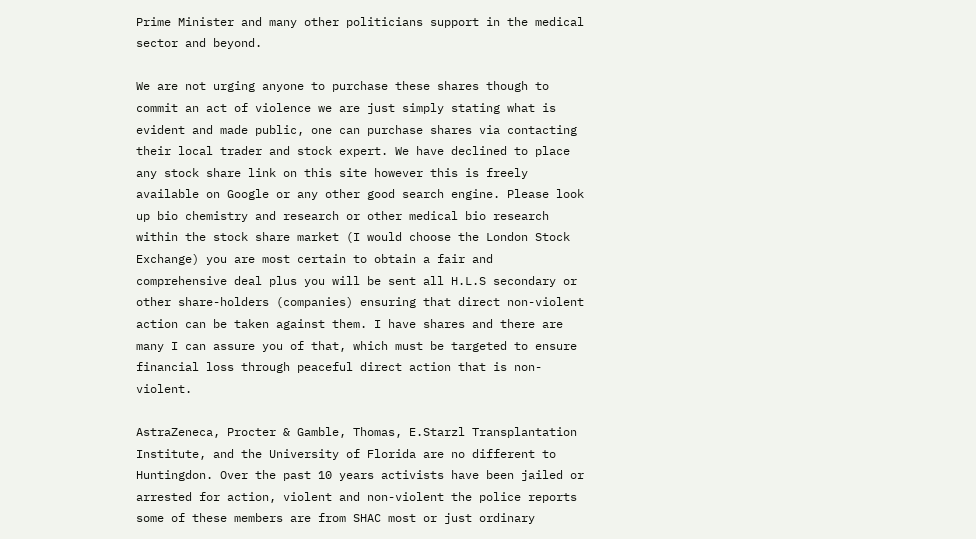Prime Minister and many other politicians support in the medical sector and beyond.

We are not urging anyone to purchase these shares though to commit an act of violence we are just simply stating what is evident and made public, one can purchase shares via contacting their local trader and stock expert. We have declined to place any stock share link on this site however this is freely available on Google or any other good search engine. Please look up bio chemistry and research or other medical bio research within the stock share market (I would choose the London Stock Exchange) you are most certain to obtain a fair and comprehensive deal plus you will be sent all H.L.S secondary or other share-holders (companies) ensuring that direct non-violent action can be taken against them. I have shares and there are many I can assure you of that, which must be targeted to ensure financial loss through peaceful direct action that is non-violent.

AstraZeneca, Procter & Gamble, Thomas, E.Starzl Transplantation Institute, and the University of Florida are no different to Huntingdon. Over the past 10 years activists have been jailed or arrested for action, violent and non-violent the police reports some of these members are from SHAC most or just ordinary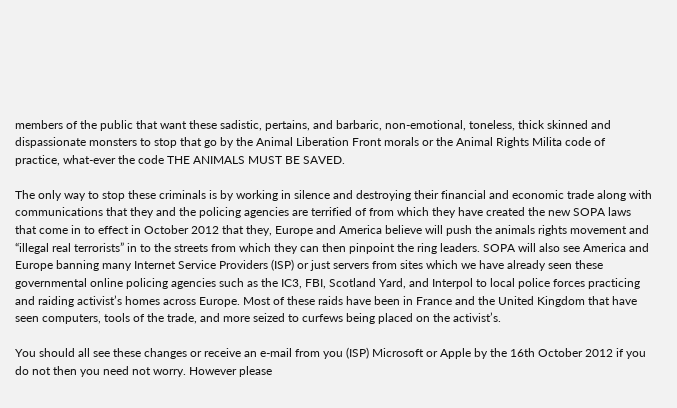members of the public that want these sadistic, pertains, and barbaric, non-emotional, toneless, thick skinned and dispassionate monsters to stop that go by the Animal Liberation Front morals or the Animal Rights Milita code of practice, what-ever the code THE ANIMALS MUST BE SAVED.

The only way to stop these criminals is by working in silence and destroying their financial and economic trade along with communications that they and the policing agencies are terrified of from which they have created the new SOPA laws that come in to effect in October 2012 that they, Europe and America believe will push the animals rights movement and “illegal real terrorists” in to the streets from which they can then pinpoint the ring leaders. SOPA will also see America and Europe banning many Internet Service Providers (ISP) or just servers from sites which we have already seen these governmental online policing agencies such as the IC3, FBI, Scotland Yard, and Interpol to local police forces practicing and raiding activist’s homes across Europe. Most of these raids have been in France and the United Kingdom that have seen computers, tools of the trade, and more seized to curfews being placed on the activist’s.

You should all see these changes or receive an e-mail from you (ISP) Microsoft or Apple by the 16th October 2012 if you do not then you need not worry. However please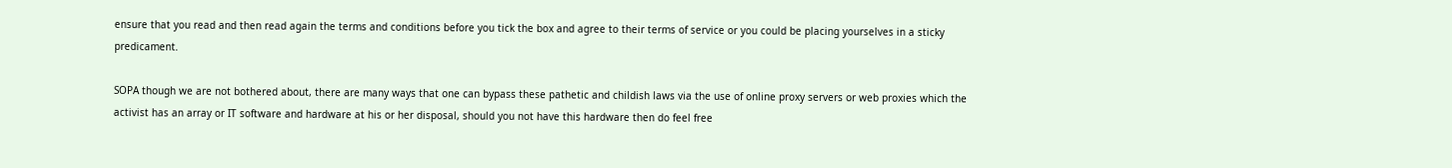ensure that you read and then read again the terms and conditions before you tick the box and agree to their terms of service or you could be placing yourselves in a sticky predicament.

SOPA though we are not bothered about, there are many ways that one can bypass these pathetic and childish laws via the use of online proxy servers or web proxies which the activist has an array or IT software and hardware at his or her disposal, should you not have this hardware then do feel free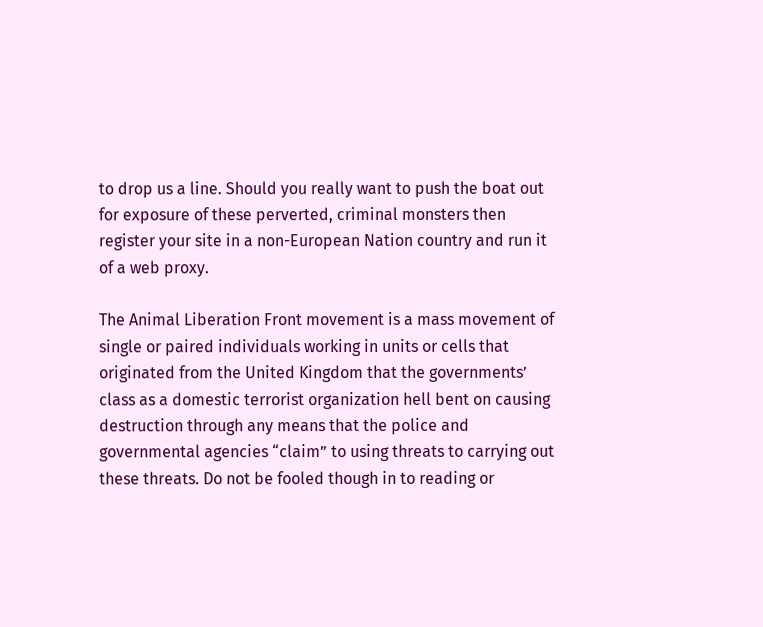to drop us a line. Should you really want to push the boat out for exposure of these perverted, criminal monsters then register your site in a non-European Nation country and run it of a web proxy.

The Animal Liberation Front movement is a mass movement of single or paired individuals working in units or cells that originated from the United Kingdom that the governments’ class as a domestic terrorist organization hell bent on causing destruction through any means that the police and governmental agencies “claim” to using threats to carrying out these threats. Do not be fooled though in to reading or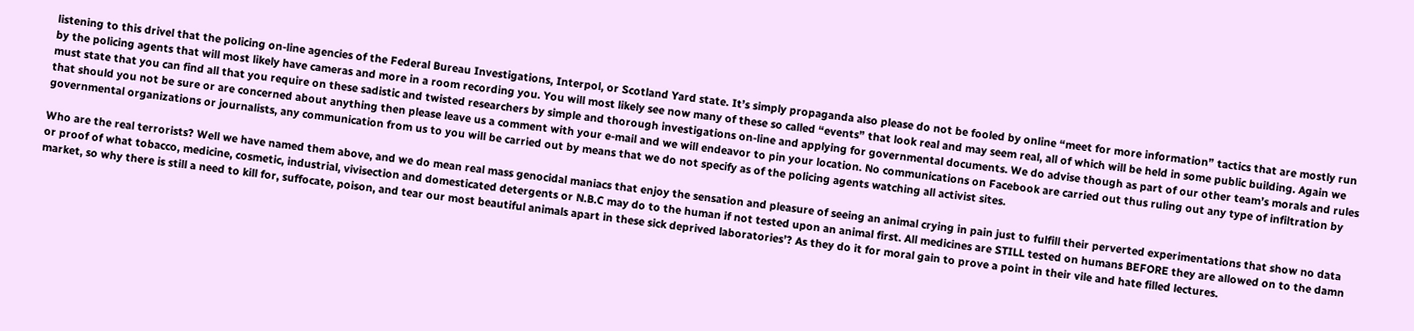listening to this drivel that the policing on-line agencies of the Federal Bureau Investigations, Interpol, or Scotland Yard state. It’s simply propaganda also please do not be fooled by online “meet for more information” tactics that are mostly run by the policing agents that will most likely have cameras and more in a room recording you. You will most likely see now many of these so called “events” that look real and may seem real, all of which will be held in some public building. Again we must state that you can find all that you require on these sadistic and twisted researchers by simple and thorough investigations on-line and applying for governmental documents. We do advise though as part of our other team’s morals and rules that should you not be sure or are concerned about anything then please leave us a comment with your e-mail and we will endeavor to pin your location. No communications on Facebook are carried out thus ruling out any type of infiltration by governmental organizations or journalists, any communication from us to you will be carried out by means that we do not specify as of the policing agents watching all activist sites.

Who are the real terrorists? Well we have named them above, and we do mean real mass genocidal maniacs that enjoy the sensation and pleasure of seeing an animal crying in pain just to fulfill their perverted experimentations that show no data or proof of what tobacco, medicine, cosmetic, industrial, vivisection and domesticated detergents or N.B.C may do to the human if not tested upon an animal first. All medicines are STILL tested on humans BEFORE they are allowed on to the damn market, so why there is still a need to kill for, suffocate, poison, and tear our most beautiful animals apart in these sick deprived laboratories’? As they do it for moral gain to prove a point in their vile and hate filled lectures.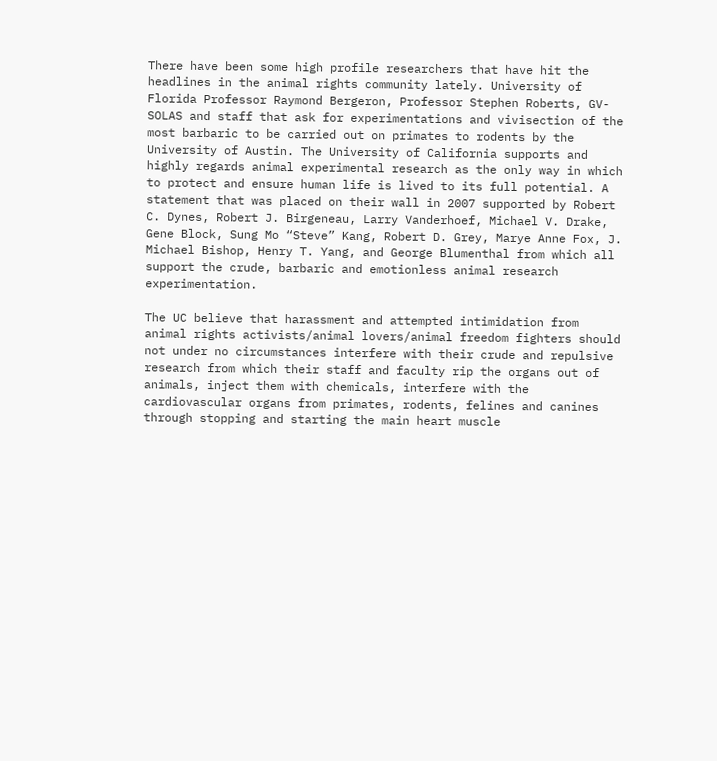There have been some high profile researchers that have hit the headlines in the animal rights community lately. University of Florida Professor Raymond Bergeron, Professor Stephen Roberts, GV-SOLAS and staff that ask for experimentations and vivisection of the most barbaric to be carried out on primates to rodents by the University of Austin. The University of California supports and highly regards animal experimental research as the only way in which to protect and ensure human life is lived to its full potential. A statement that was placed on their wall in 2007 supported by Robert C. Dynes, Robert J. Birgeneau, Larry Vanderhoef, Michael V. Drake, Gene Block, Sung Mo “Steve” Kang, Robert D. Grey, Marye Anne Fox, J. Michael Bishop, Henry T. Yang, and George Blumenthal from which all support the crude, barbaric and emotionless animal research experimentation.

The UC believe that harassment and attempted intimidation from animal rights activists/animal lovers/animal freedom fighters should not under no circumstances interfere with their crude and repulsive research from which their staff and faculty rip the organs out of animals, inject them with chemicals, interfere with the cardiovascular organs from primates, rodents, felines and canines through stopping and starting the main heart muscle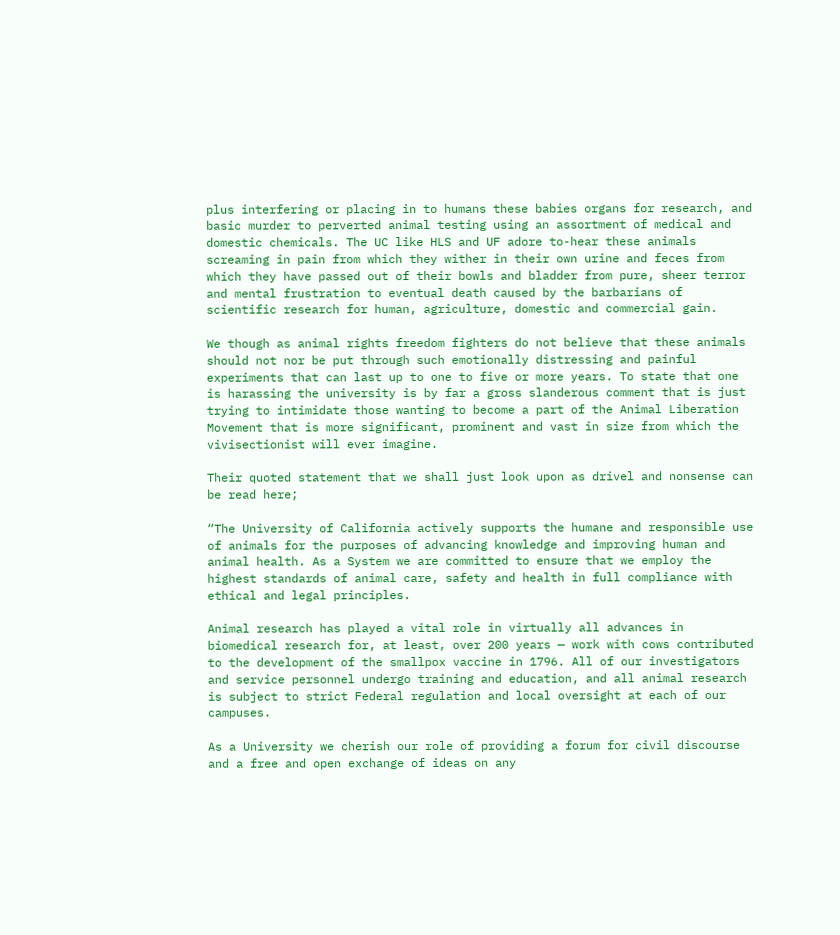plus interfering or placing in to humans these babies organs for research, and basic murder to perverted animal testing using an assortment of medical and domestic chemicals. The UC like HLS and UF adore to-hear these animals screaming in pain from which they wither in their own urine and feces from which they have passed out of their bowls and bladder from pure, sheer terror and mental frustration to eventual death caused by the barbarians of scientific research for human, agriculture, domestic and commercial gain.

We though as animal rights freedom fighters do not believe that these animals should not nor be put through such emotionally distressing and painful experiments that can last up to one to five or more years. To state that one is harassing the university is by far a gross slanderous comment that is just trying to intimidate those wanting to become a part of the Animal Liberation Movement that is more significant, prominent and vast in size from which the vivisectionist will ever imagine.

Their quoted statement that we shall just look upon as drivel and nonsense can be read here;

“The University of California actively supports the humane and responsible use of animals for the purposes of advancing knowledge and improving human and animal health. As a System we are committed to ensure that we employ the highest standards of animal care, safety and health in full compliance with ethical and legal principles.

Animal research has played a vital role in virtually all advances in biomedical research for, at least, over 200 years — work with cows contributed to the development of the smallpox vaccine in 1796. All of our investigators and service personnel undergo training and education, and all animal research is subject to strict Federal regulation and local oversight at each of our campuses.

As a University we cherish our role of providing a forum for civil discourse and a free and open exchange of ideas on any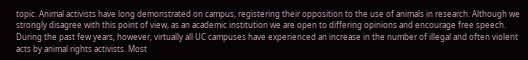topic. Animal activists have long demonstrated on campus, registering their opposition to the use of animals in research. Although we strongly disagree with this point of view, as an academic institution we are open to differing opinions and encourage free speech. During the past few years, however, virtually all UC campuses have experienced an increase in the number of illegal and often violent acts by animal rights activists. Most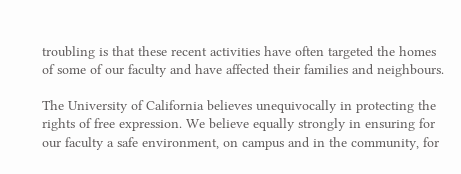troubling is that these recent activities have often targeted the homes of some of our faculty and have affected their families and neighbours.

The University of California believes unequivocally in protecting the rights of free expression. We believe equally strongly in ensuring for our faculty a safe environment, on campus and in the community, for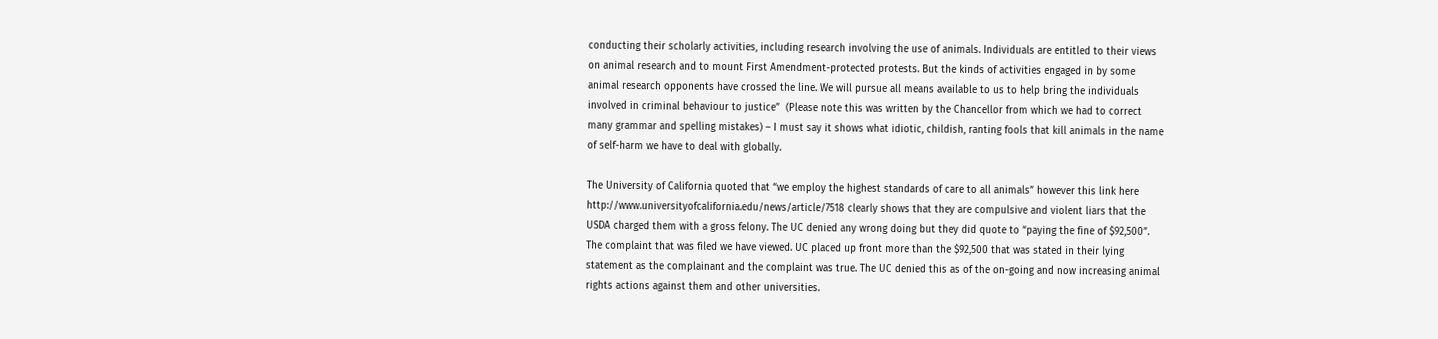conducting their scholarly activities, including research involving the use of animals. Individuals are entitled to their views on animal research and to mount First Amendment-protected protests. But the kinds of activities engaged in by some animal research opponents have crossed the line. We will pursue all means available to us to help bring the individuals involved in criminal behaviour to justice”  (Please note this was written by the Chancellor from which we had to correct many grammar and spelling mistakes) – I must say it shows what idiotic, childish, ranting fools that kill animals in the name of self-harm we have to deal with globally.

The University of California quoted that “we employ the highest standards of care to all animals” however this link here http://www.universityofcalifornia.edu/news/article/7518 clearly shows that they are compulsive and violent liars that the USDA charged them with a gross felony. The UC denied any wrong doing but they did quote to “paying the fine of $92,500”. The complaint that was filed we have viewed. UC placed up front more than the $92,500 that was stated in their lying statement as the complainant and the complaint was true. The UC denied this as of the on-going and now increasing animal rights actions against them and other universities.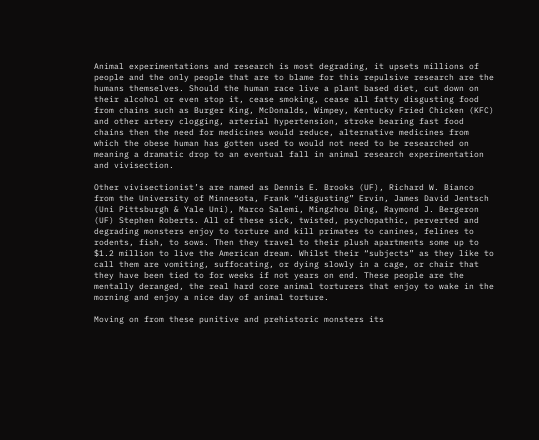Animal experimentations and research is most degrading, it upsets millions of people and the only people that are to blame for this repulsive research are the humans themselves. Should the human race live a plant based diet, cut down on their alcohol or even stop it, cease smoking, cease all fatty disgusting food from chains such as Burger King, McDonalds, Wimpey, Kentucky Fried Chicken (KFC) and other artery clogging, arterial hypertension, stroke bearing fast food chains then the need for medicines would reduce, alternative medicines from which the obese human has gotten used to would not need to be researched on meaning a dramatic drop to an eventual fall in animal research experimentation and vivisection.

Other vivisectionist’s are named as Dennis E. Brooks (UF), Richard W. Bianco from the University of Minnesota, Frank “disgusting” Ervin, James David Jentsch (Uni Pittsburgh & Yale Uni), Marco Salemi, Mingzhou Ding, Raymond J. Bergeron (UF) Stephen Roberts. All of these sick, twisted, psychopathic, perverted and degrading monsters enjoy to torture and kill primates to canines, felines to rodents, fish, to sows. Then they travel to their plush apartments some up to $1.2 million to live the American dream. Whilst their “subjects” as they like to call them are vomiting, suffocating, or dying slowly in a cage, or chair that they have been tied to for weeks if not years on end. These people are the mentally deranged, the real hard core animal torturers that enjoy to wake in the morning and enjoy a nice day of animal torture.

Moving on from these punitive and prehistoric monsters its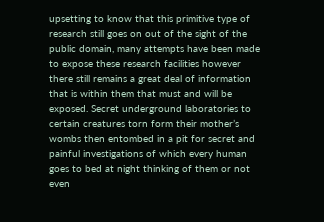upsetting to know that this primitive type of research still goes on out of the sight of the public domain, many attempts have been made to expose these research facilities however there still remains a great deal of information that is within them that must and will be exposed. Secret underground laboratories to certain creatures torn form their mother’s wombs then entombed in a pit for secret and painful investigations of which every human goes to bed at night thinking of them or not even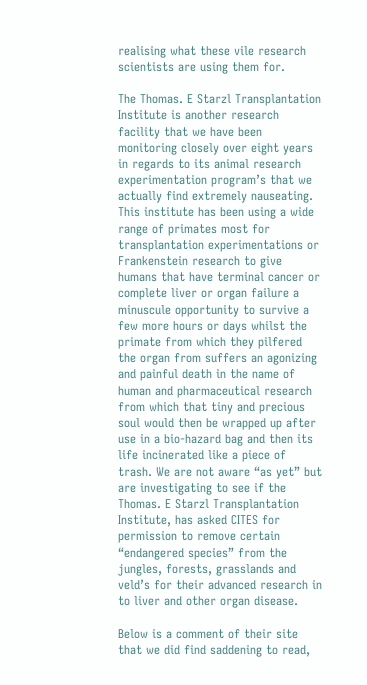realising what these vile research scientists are using them for.

The Thomas. E Starzl Transplantation Institute is another research facility that we have been monitoring closely over eight years in regards to its animal research experimentation program’s that we actually find extremely nauseating. This institute has been using a wide range of primates most for transplantation experimentations or Frankenstein research to give humans that have terminal cancer or complete liver or organ failure a minuscule opportunity to survive a few more hours or days whilst the primate from which they pilfered the organ from suffers an agonizing and painful death in the name of human and pharmaceutical research from which that tiny and precious soul would then be wrapped up after use in a bio-hazard bag and then its life incinerated like a piece of trash. We are not aware “as yet” but are investigating to see if the Thomas. E Starzl Transplantation Institute, has asked CITES for permission to remove certain “endangered species” from the jungles, forests, grasslands and veld’s for their advanced research in to liver and other organ disease.

Below is a comment of their site that we did find saddening to read,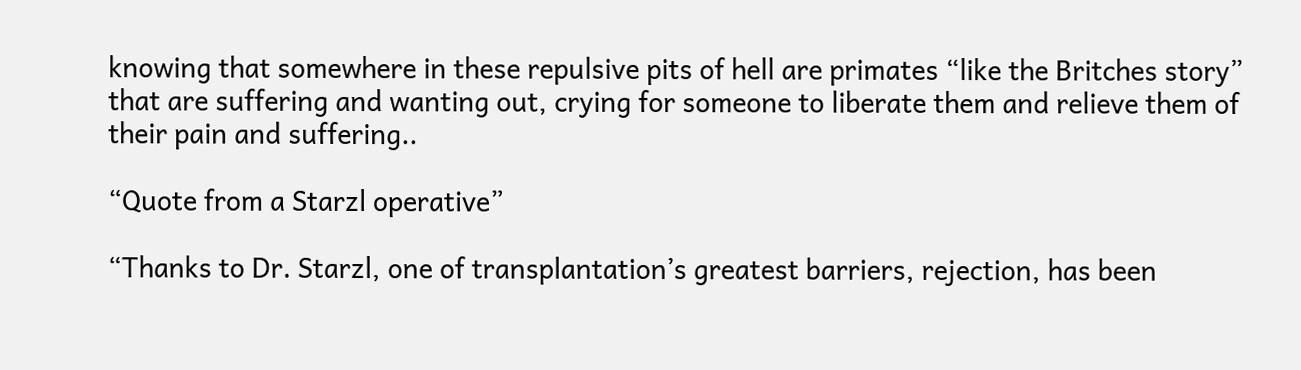knowing that somewhere in these repulsive pits of hell are primates “like the Britches story” that are suffering and wanting out, crying for someone to liberate them and relieve them of their pain and suffering..

“Quote from a Starzl operative”

“Thanks to Dr. Starzl, one of transplantation’s greatest barriers, rejection, has been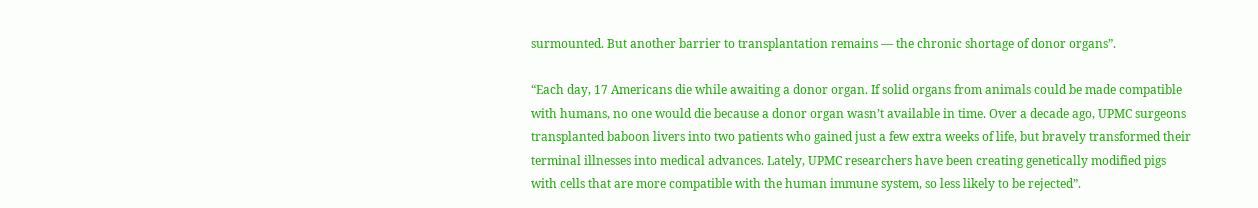surmounted. But another barrier to transplantation remains — the chronic shortage of donor organs”.

“Each day, 17 Americans die while awaiting a donor organ. If solid organs from animals could be made compatible with humans, no one would die because a donor organ wasn’t available in time. Over a decade ago, UPMC surgeons transplanted baboon livers into two patients who gained just a few extra weeks of life, but bravely transformed their terminal illnesses into medical advances. Lately, UPMC researchers have been creating genetically modified pigs with cells that are more compatible with the human immune system, so less likely to be rejected”.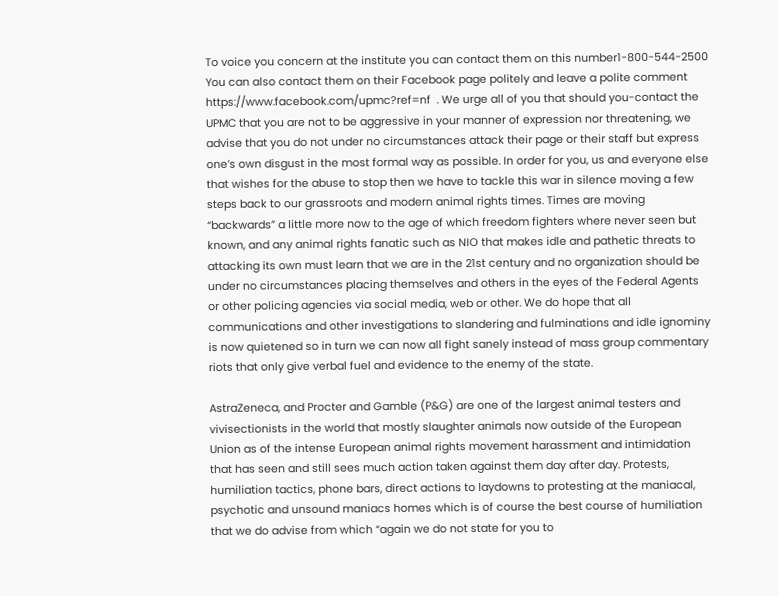To voice you concern at the institute you can contact them on this number1-800-544-2500 You can also contact them on their Facebook page politely and leave a polite comment https://www.facebook.com/upmc?ref=nf  . We urge all of you that should you-contact the UPMC that you are not to be aggressive in your manner of expression nor threatening, we advise that you do not under no circumstances attack their page or their staff but express one’s own disgust in the most formal way as possible. In order for you, us and everyone else that wishes for the abuse to stop then we have to tackle this war in silence moving a few steps back to our grassroots and modern animal rights times. Times are moving “backwards” a little more now to the age of which freedom fighters where never seen but known, and any animal rights fanatic such as NIO that makes idle and pathetic threats to attacking its own must learn that we are in the 21st century and no organization should be under no circumstances placing themselves and others in the eyes of the Federal Agents or other policing agencies via social media, web or other. We do hope that all communications and other investigations to slandering and fulminations and idle ignominy is now quietened so in turn we can now all fight sanely instead of mass group commentary riots that only give verbal fuel and evidence to the enemy of the state.

AstraZeneca, and Procter and Gamble (P&G) are one of the largest animal testers and vivisectionists in the world that mostly slaughter animals now outside of the European Union as of the intense European animal rights movement harassment and intimidation that has seen and still sees much action taken against them day after day. Protests, humiliation tactics, phone bars, direct actions to laydowns to protesting at the maniacal, psychotic and unsound maniacs homes which is of course the best course of humiliation that we do advise from which “again we do not state for you to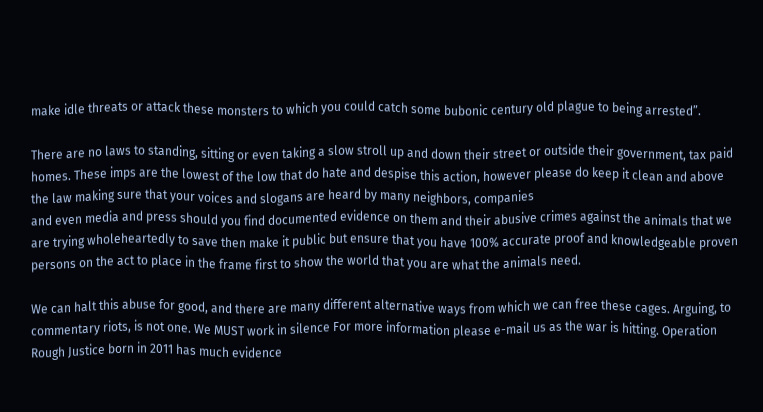make idle threats or attack these monsters to which you could catch some bubonic century old plague to being arrested”.

There are no laws to standing, sitting or even taking a slow stroll up and down their street or outside their government, tax paid homes. These imps are the lowest of the low that do hate and despise this action, however please do keep it clean and above the law making sure that your voices and slogans are heard by many neighbors, companies
and even media and press should you find documented evidence on them and their abusive crimes against the animals that we are trying wholeheartedly to save then make it public but ensure that you have 100% accurate proof and knowledgeable proven persons on the act to place in the frame first to show the world that you are what the animals need.

We can halt this abuse for good, and there are many different alternative ways from which we can free these cages. Arguing, to commentary riots, is not one. We MUST work in silence For more information please e-mail us as the war is hitting. Operation Rough Justice born in 2011 has much evidence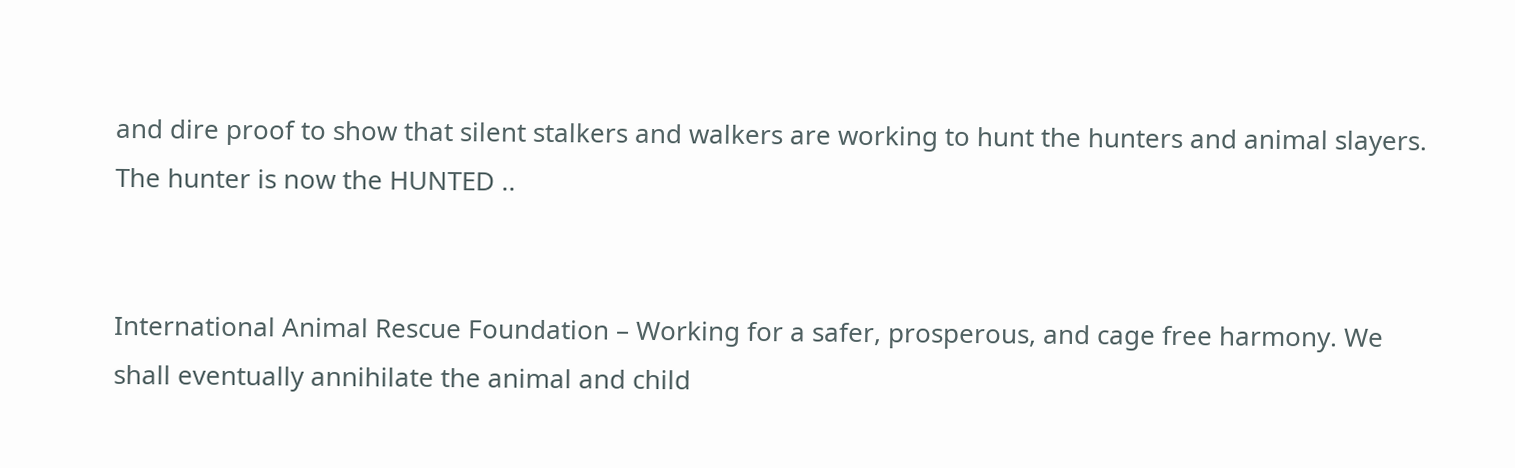and dire proof to show that silent stalkers and walkers are working to hunt the hunters and animal slayers. The hunter is now the HUNTED ..


International Animal Rescue Foundation – Working for a safer, prosperous, and cage free harmony. We shall eventually annihilate the animal and child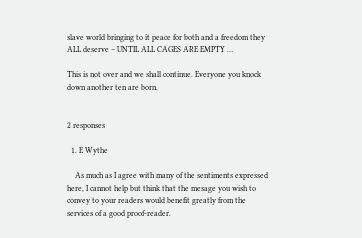slave world bringing to it peace for both and a freedom they ALL deserve – UNTIL ALL CAGES ARE EMPTY …

This is not over and we shall continue. Everyone you knock down another ten are born.


2 responses

  1. E Wythe

    As much as I agree with many of the sentiments expressed here, I cannot help but think that the mesage you wish to convey to your readers would benefit greatly from the services of a good proof-reader.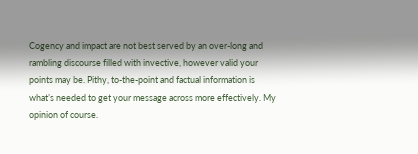Cogency and impact are not best served by an over-long and rambling discourse filled with invective, however valid your points may be. Pithy, to-the-point and factual information is what’s needed to get your message across more effectively. My opinion of course.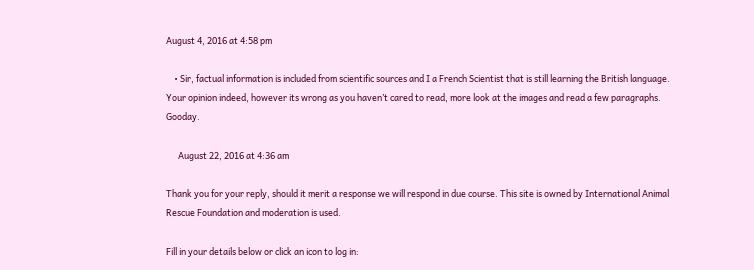August 4, 2016 at 4:58 pm

    • Sir, factual information is included from scientific sources and I a French Scientist that is still learning the British language. Your opinion indeed, however its wrong as you haven’t cared to read, more look at the images and read a few paragraphs. Gooday.

      August 22, 2016 at 4:36 am

Thank you for your reply, should it merit a response we will respond in due course. This site is owned by International Animal Rescue Foundation and moderation is used.

Fill in your details below or click an icon to log in: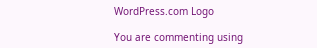WordPress.com Logo

You are commenting using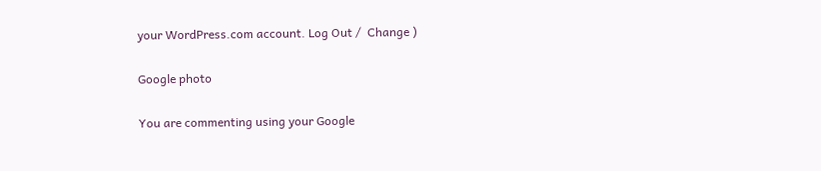your WordPress.com account. Log Out /  Change )

Google photo

You are commenting using your Google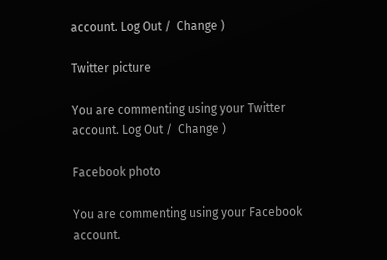account. Log Out /  Change )

Twitter picture

You are commenting using your Twitter account. Log Out /  Change )

Facebook photo

You are commenting using your Facebook account.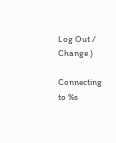Log Out /  Change )

Connecting to %s